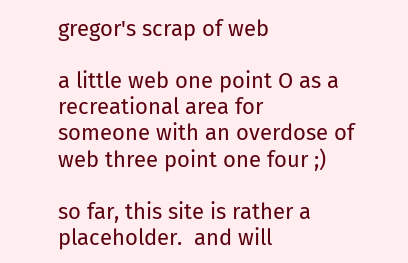gregor's scrap of web

a little web one point O as a recreational area for someone with an overdose of web three point one four ;)

so far, this site is rather a placeholder.  and will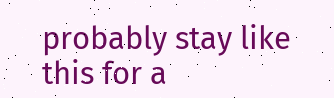probably stay like this for a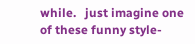while.   just imagine one of these funny style-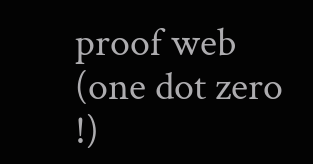proof web (one dot zero !)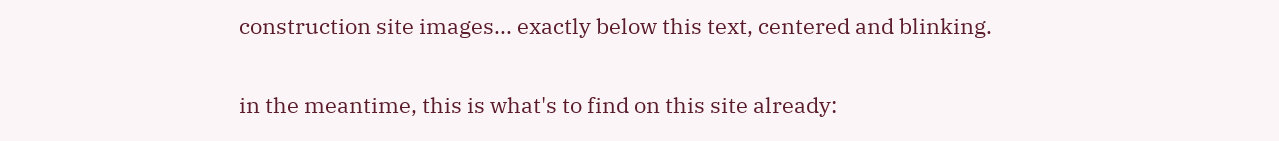construction site images... exactly below this text, centered and blinking.

in the meantime, this is what's to find on this site already: